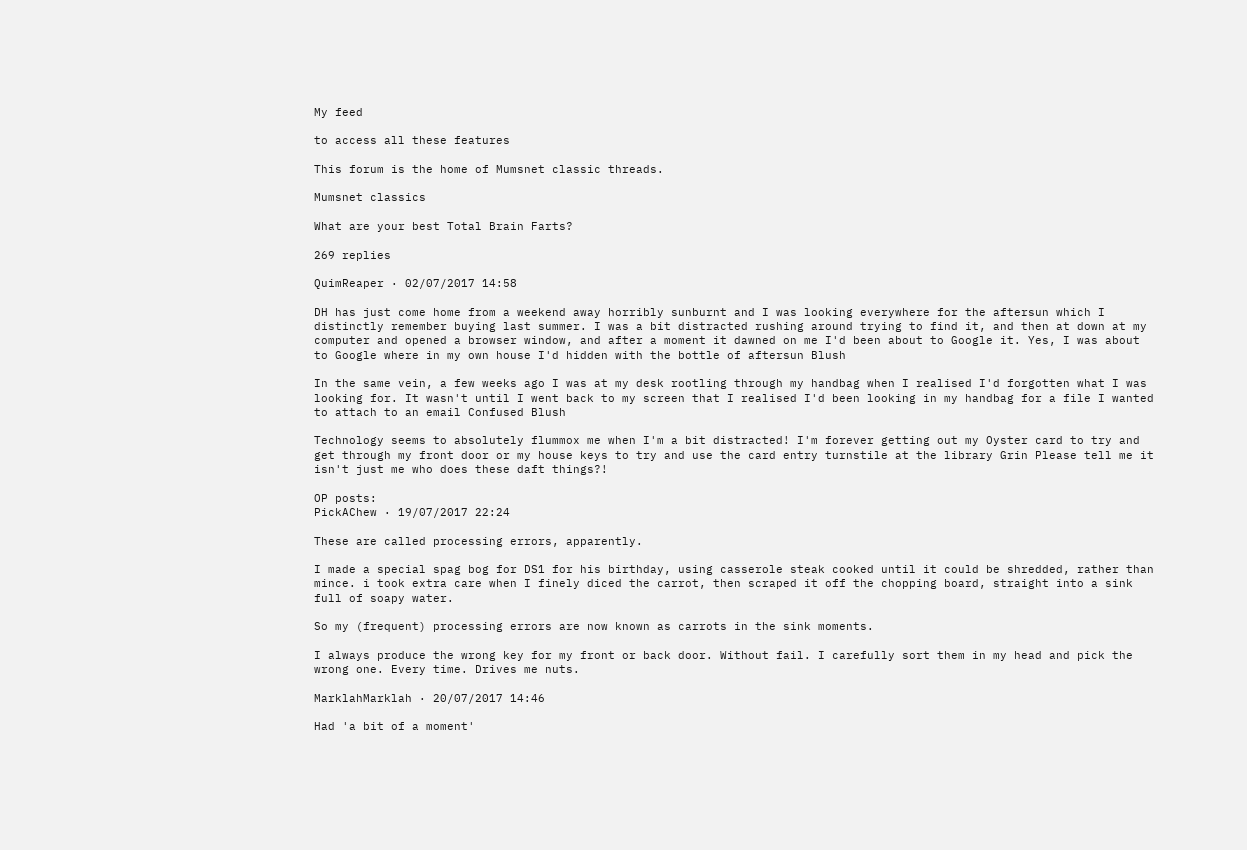My feed

to access all these features

This forum is the home of Mumsnet classic threads.

Mumsnet classics

What are your best Total Brain Farts?

269 replies

QuimReaper · 02/07/2017 14:58

DH has just come home from a weekend away horribly sunburnt and I was looking everywhere for the aftersun which I distinctly remember buying last summer. I was a bit distracted rushing around trying to find it, and then at down at my computer and opened a browser window, and after a moment it dawned on me I'd been about to Google it. Yes, I was about to Google where in my own house I'd hidden with the bottle of aftersun Blush

In the same vein, a few weeks ago I was at my desk rootling through my handbag when I realised I'd forgotten what I was looking for. It wasn't until I went back to my screen that I realised I'd been looking in my handbag for a file I wanted to attach to an email Confused Blush

Technology seems to absolutely flummox me when I'm a bit distracted! I'm forever getting out my Oyster card to try and get through my front door or my house keys to try and use the card entry turnstile at the library Grin Please tell me it isn't just me who does these daft things?!

OP posts:
PickAChew · 19/07/2017 22:24

These are called processing errors, apparently.

I made a special spag bog for DS1 for his birthday, using casserole steak cooked until it could be shredded, rather than mince. i took extra care when I finely diced the carrot, then scraped it off the chopping board, straight into a sink full of soapy water.

So my (frequent) processing errors are now known as carrots in the sink moments.

I always produce the wrong key for my front or back door. Without fail. I carefully sort them in my head and pick the wrong one. Every time. Drives me nuts.

MarklahMarklah · 20/07/2017 14:46

Had 'a bit of a moment'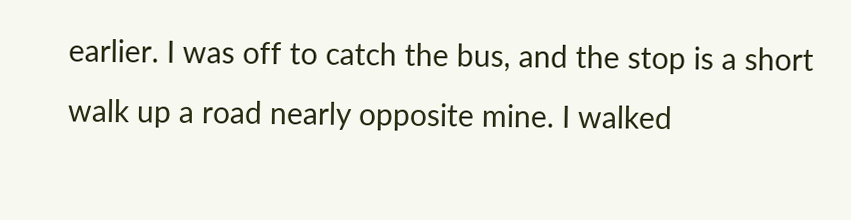earlier. I was off to catch the bus, and the stop is a short walk up a road nearly opposite mine. I walked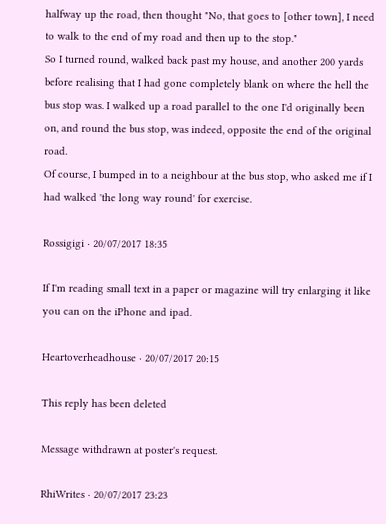halfway up the road, then thought "No, that goes to [other town], I need to walk to the end of my road and then up to the stop."
So I turned round, walked back past my house, and another 200 yards before realising that I had gone completely blank on where the hell the bus stop was. I walked up a road parallel to the one I'd originally been on, and round the bus stop, was indeed, opposite the end of the original road.
Of course, I bumped in to a neighbour at the bus stop, who asked me if I had walked 'the long way round' for exercise.

Rossigigi · 20/07/2017 18:35

If I'm reading small text in a paper or magazine will try enlarging it like you can on the iPhone and ipad.

Heartoverheadhouse · 20/07/2017 20:15

This reply has been deleted

Message withdrawn at poster's request.

RhiWrites · 20/07/2017 23:23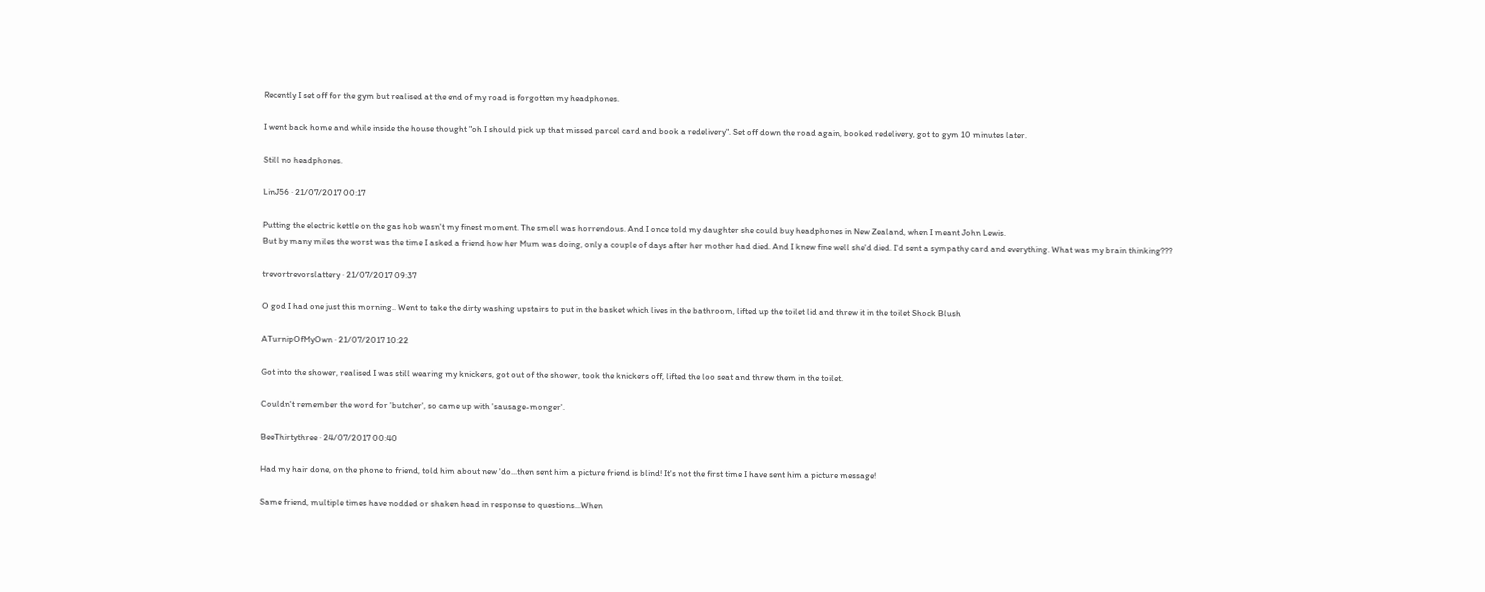Recently I set off for the gym but realised at the end of my road is forgotten my headphones.

I went back home and while inside the house thought "oh I should pick up that missed parcel card and book a redelivery". Set off down the road again, booked redelivery, got to gym 10 minutes later.

Still no headphones.

LinJ56 · 21/07/2017 00:17

Putting the electric kettle on the gas hob wasn't my finest moment. The smell was horrendous. And I once told my daughter she could buy headphones in New Zealand, when I meant John Lewis.
But by many miles the worst was the time I asked a friend how her Mum was doing, only a couple of days after her mother had died. And I knew fine well she'd died. I'd sent a sympathy card and everything. What was my brain thinking???

trevortrevorslattery · 21/07/2017 09:37

O god I had one just this morning.. Went to take the dirty washing upstairs to put in the basket which lives in the bathroom, lifted up the toilet lid and threw it in the toilet Shock Blush

ATurnipOfMyOwn · 21/07/2017 10:22

Got into the shower, realised I was still wearing my knickers, got out of the shower, took the knickers off, lifted the loo seat and threw them in the toilet.

Couldn't remember the word for 'butcher', so came up with 'sausage-monger'.

BeeThirtythree · 24/07/2017 00:40

Had my hair done, on the phone to friend, told him about new 'do...then sent him a picture friend is blind! It's not the first time I have sent him a picture message!

Same friend, multiple times have nodded or shaken head in response to questions...When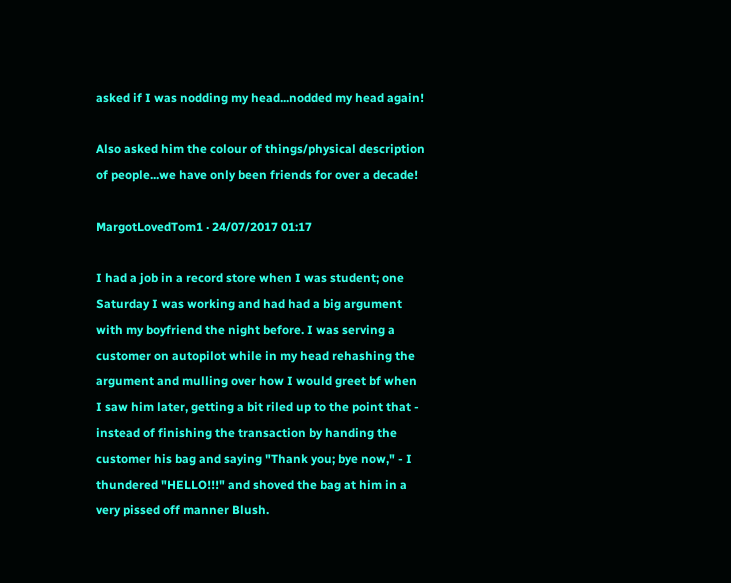asked if I was nodding my head...nodded my head again!

Also asked him the colour of things/physical description of people...we have only been friends for over a decade!

MargotLovedTom1 · 24/07/2017 01:17

I had a job in a record store when I was student; one Saturday I was working and had had a big argument with my boyfriend the night before. I was serving a customer on autopilot while in my head rehashing the argument and mulling over how I would greet bf when I saw him later, getting a bit riled up to the point that - instead of finishing the transaction by handing the customer his bag and saying "Thank you; bye now," - I thundered "HELLO!!!" and shoved the bag at him in a very pissed off manner Blush.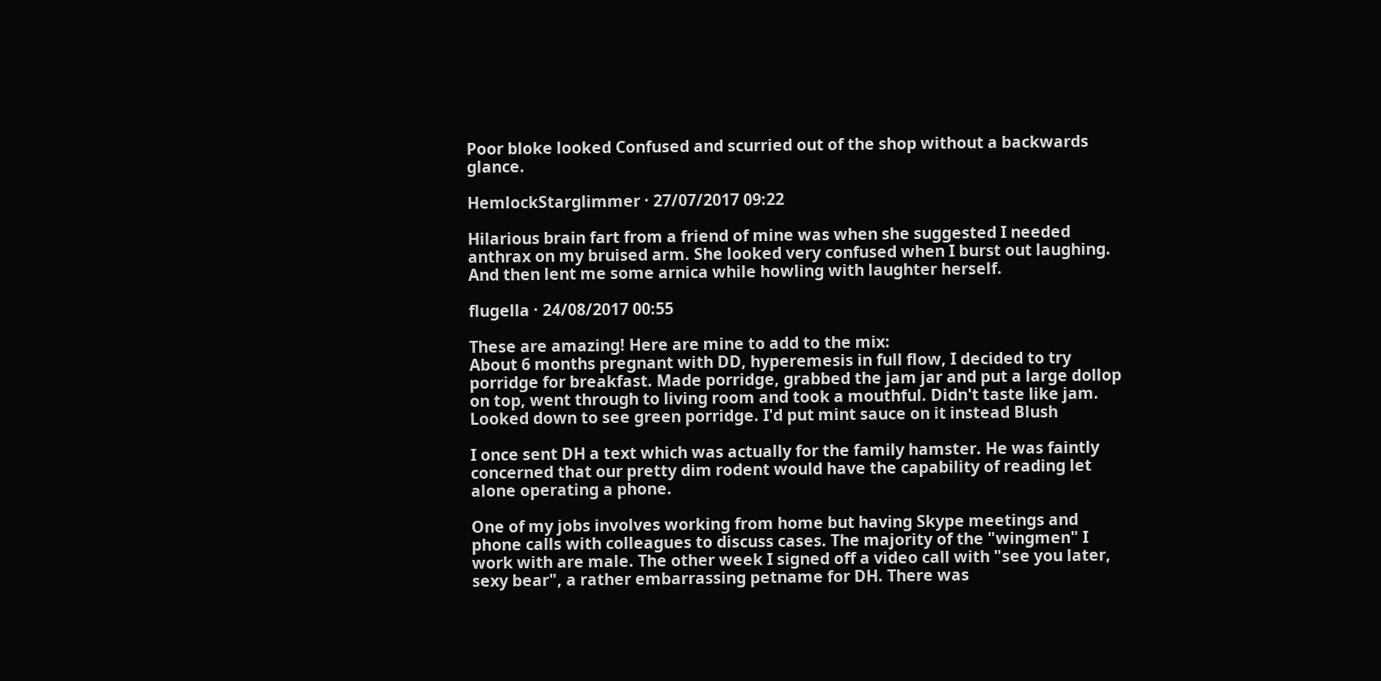Poor bloke looked Confused and scurried out of the shop without a backwards glance.

HemlockStarglimmer · 27/07/2017 09:22

Hilarious brain fart from a friend of mine was when she suggested I needed anthrax on my bruised arm. She looked very confused when I burst out laughing.
And then lent me some arnica while howling with laughter herself.

flugella · 24/08/2017 00:55

These are amazing! Here are mine to add to the mix:
About 6 months pregnant with DD, hyperemesis in full flow, I decided to try porridge for breakfast. Made porridge, grabbed the jam jar and put a large dollop on top, went through to living room and took a mouthful. Didn't taste like jam. Looked down to see green porridge. I'd put mint sauce on it instead Blush

I once sent DH a text which was actually for the family hamster. He was faintly concerned that our pretty dim rodent would have the capability of reading let alone operating a phone.

One of my jobs involves working from home but having Skype meetings and phone calls with colleagues to discuss cases. The majority of the "wingmen" I work with are male. The other week I signed off a video call with "see you later, sexy bear", a rather embarrassing petname for DH. There was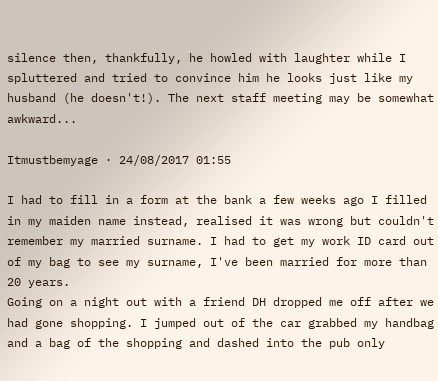silence then, thankfully, he howled with laughter while I spluttered and tried to convince him he looks just like my husband (he doesn't!). The next staff meeting may be somewhat awkward...

Itmustbemyage · 24/08/2017 01:55

I had to fill in a form at the bank a few weeks ago I filled in my maiden name instead, realised it was wrong but couldn't remember my married surname. I had to get my work ID card out of my bag to see my surname, I've been married for more than 20 years.
Going on a night out with a friend DH dropped me off after we had gone shopping. I jumped out of the car grabbed my handbag and a bag of the shopping and dashed into the pub only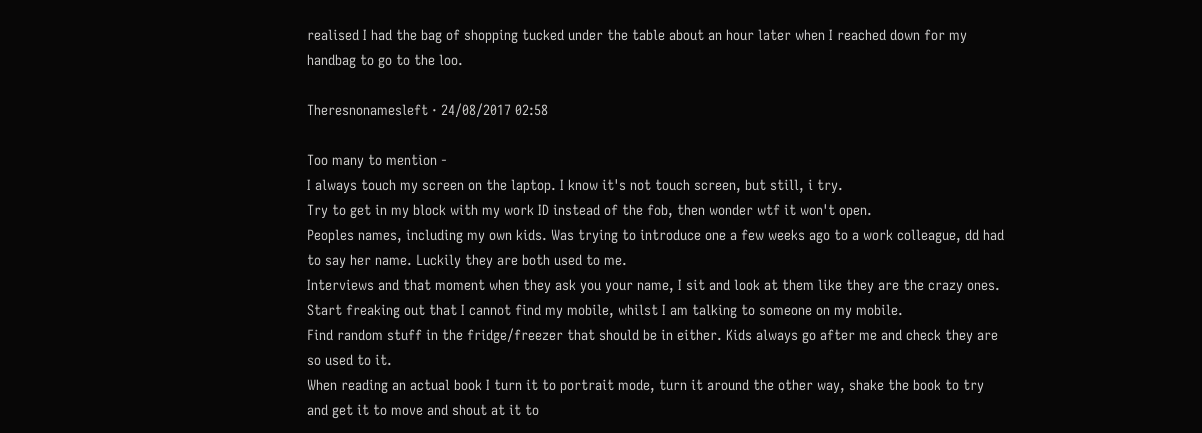realised I had the bag of shopping tucked under the table about an hour later when I reached down for my handbag to go to the loo.

Theresnonamesleft · 24/08/2017 02:58

Too many to mention -
I always touch my screen on the laptop. I know it's not touch screen, but still, i try.
Try to get in my block with my work ID instead of the fob, then wonder wtf it won't open.
Peoples names, including my own kids. Was trying to introduce one a few weeks ago to a work colleague, dd had to say her name. Luckily they are both used to me.
Interviews and that moment when they ask you your name, I sit and look at them like they are the crazy ones.
Start freaking out that I cannot find my mobile, whilst I am talking to someone on my mobile.
Find random stuff in the fridge/freezer that should be in either. Kids always go after me and check they are so used to it.
When reading an actual book I turn it to portrait mode, turn it around the other way, shake the book to try and get it to move and shout at it to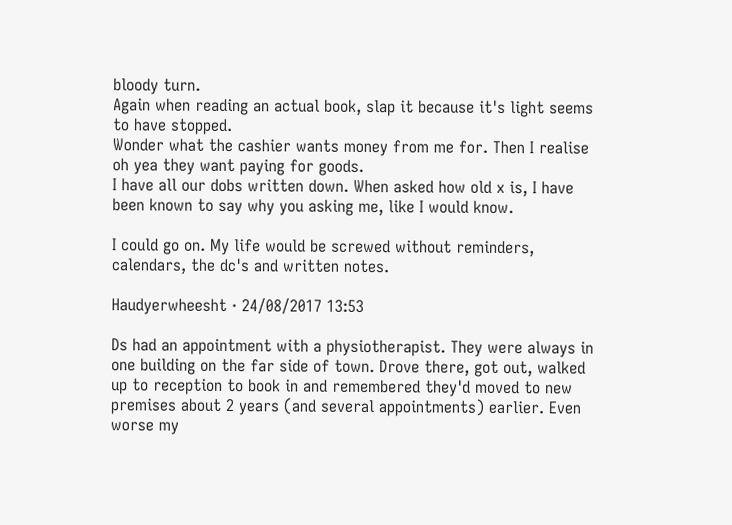bloody turn.
Again when reading an actual book, slap it because it's light seems to have stopped.
Wonder what the cashier wants money from me for. Then I realise oh yea they want paying for goods.
I have all our dobs written down. When asked how old x is, I have been known to say why you asking me, like I would know.

I could go on. My life would be screwed without reminders, calendars, the dc's and written notes.

Haudyerwheesht · 24/08/2017 13:53

Ds had an appointment with a physiotherapist. They were always in one building on the far side of town. Drove there, got out, walked up to reception to book in and remembered they'd moved to new premises about 2 years (and several appointments) earlier. Even worse my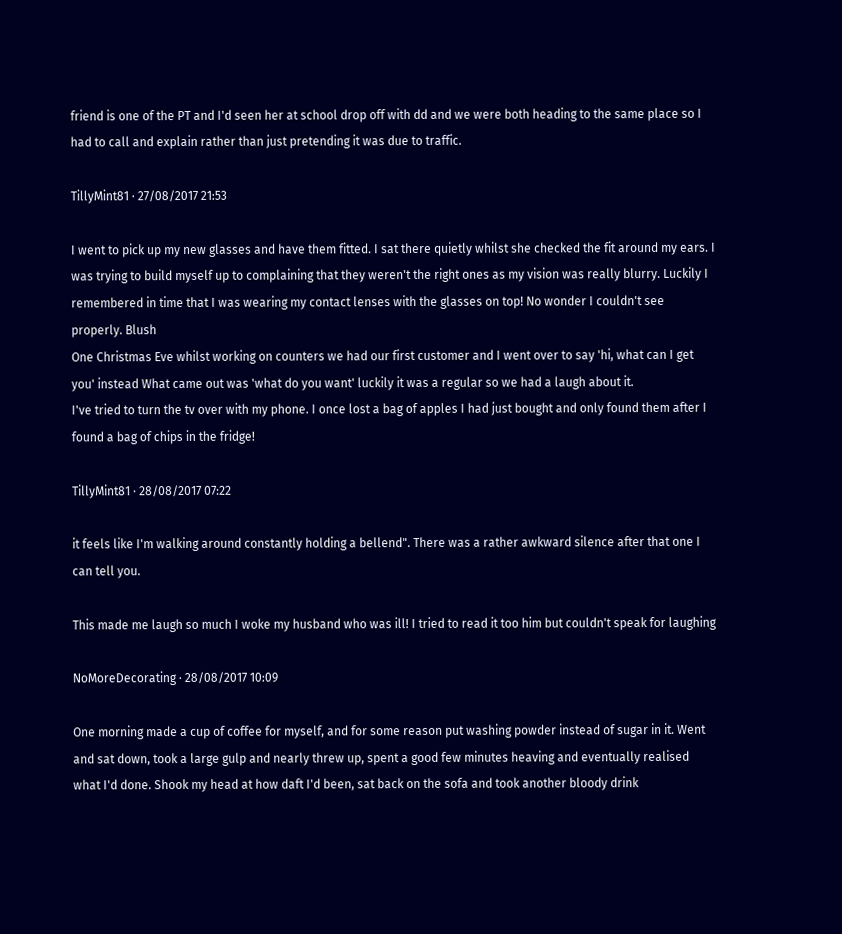friend is one of the PT and I'd seen her at school drop off with dd and we were both heading to the same place so I had to call and explain rather than just pretending it was due to traffic.

TillyMint81 · 27/08/2017 21:53

I went to pick up my new glasses and have them fitted. I sat there quietly whilst she checked the fit around my ears. I was trying to build myself up to complaining that they weren't the right ones as my vision was really blurry. Luckily I remembered in time that I was wearing my contact lenses with the glasses on top! No wonder I couldn't see properly. Blush
One Christmas Eve whilst working on counters we had our first customer and I went over to say 'hi, what can I get you' instead What came out was 'what do you want' luckily it was a regular so we had a laugh about it.
I've tried to turn the tv over with my phone. I once lost a bag of apples I had just bought and only found them after I found a bag of chips in the fridge!

TillyMint81 · 28/08/2017 07:22

it feels like I'm walking around constantly holding a bellend". There was a rather awkward silence after that one I can tell you.

This made me laugh so much I woke my husband who was ill! I tried to read it too him but couldn't speak for laughing

NoMoreDecorating · 28/08/2017 10:09

One morning made a cup of coffee for myself, and for some reason put washing powder instead of sugar in it. Went and sat down, took a large gulp and nearly threw up, spent a good few minutes heaving and eventually realised what I'd done. Shook my head at how daft I'd been, sat back on the sofa and took another bloody drink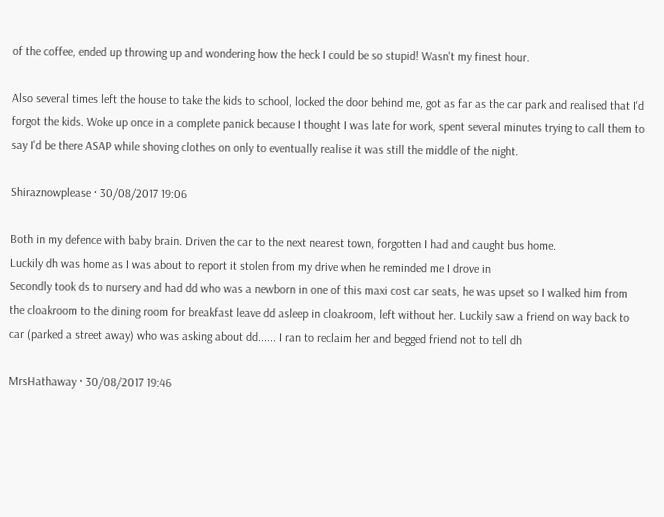of the coffee, ended up throwing up and wondering how the heck I could be so stupid! Wasn't my finest hour.

Also several times left the house to take the kids to school, locked the door behind me, got as far as the car park and realised that I'd forgot the kids. Woke up once in a complete panick because I thought I was late for work, spent several minutes trying to call them to say I'd be there ASAP while shoving clothes on only to eventually realise it was still the middle of the night.

Shiraznowplease · 30/08/2017 19:06

Both in my defence with baby brain. Driven the car to the next nearest town, forgotten I had and caught bus home.
Luckily dh was home as I was about to report it stolen from my drive when he reminded me I drove in
Secondly took ds to nursery and had dd who was a newborn in one of this maxi cost car seats, he was upset so I walked him from the cloakroom to the dining room for breakfast leave dd asleep in cloakroom, left without her. Luckily saw a friend on way back to car (parked a street away) who was asking about dd...... I ran to reclaim her and begged friend not to tell dh

MrsHathaway · 30/08/2017 19:46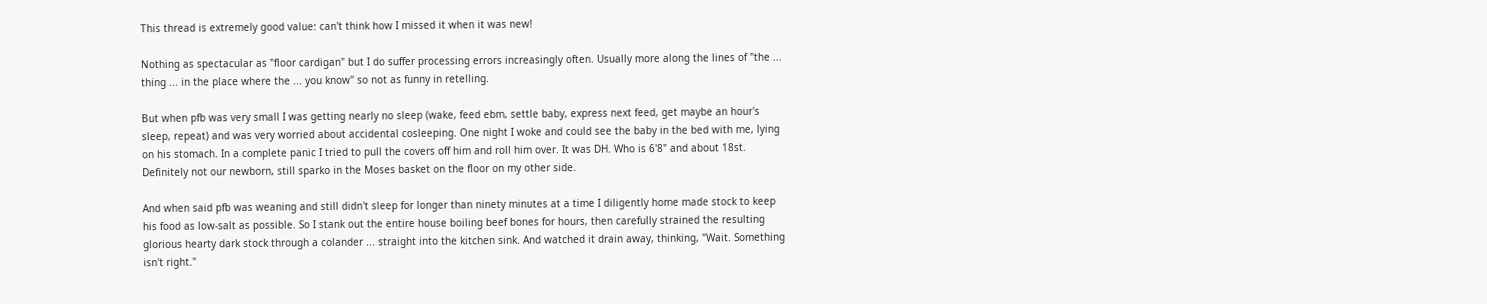This thread is extremely good value: can't think how I missed it when it was new!

Nothing as spectacular as "floor cardigan" but I do suffer processing errors increasingly often. Usually more along the lines of "the ... thing ... in the place where the ... you know" so not as funny in retelling.

But when pfb was very small I was getting nearly no sleep (wake, feed ebm, settle baby, express next feed, get maybe an hour's sleep, repeat) and was very worried about accidental cosleeping. One night I woke and could see the baby in the bed with me, lying on his stomach. In a complete panic I tried to pull the covers off him and roll him over. It was DH. Who is 6'8" and about 18st. Definitely not our newborn, still sparko in the Moses basket on the floor on my other side.

And when said pfb was weaning and still didn't sleep for longer than ninety minutes at a time I diligently home made stock to keep his food as low-salt as possible. So I stank out the entire house boiling beef bones for hours, then carefully strained the resulting glorious hearty dark stock through a colander ... straight into the kitchen sink. And watched it drain away, thinking, "Wait. Something isn't right."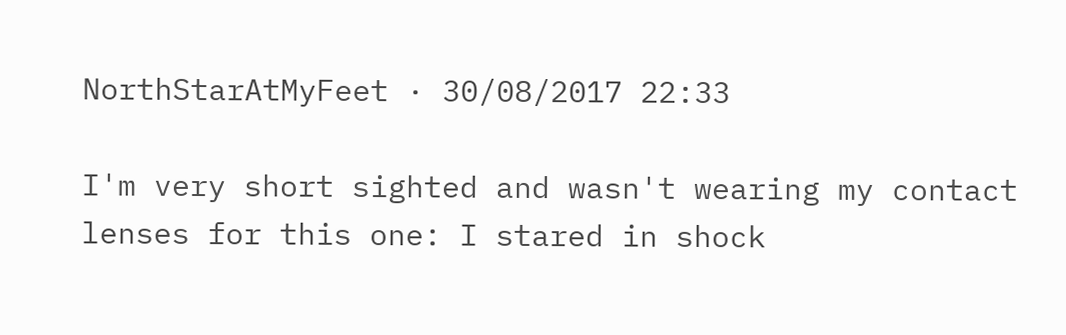NorthStarAtMyFeet · 30/08/2017 22:33

I'm very short sighted and wasn't wearing my contact lenses for this one: I stared in shock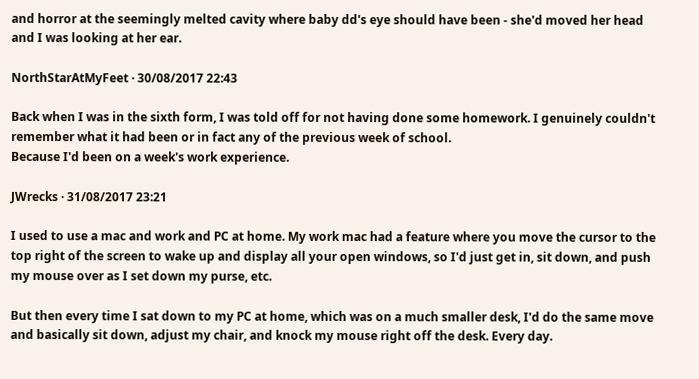and horror at the seemingly melted cavity where baby dd's eye should have been - she'd moved her head and I was looking at her ear.

NorthStarAtMyFeet · 30/08/2017 22:43

Back when I was in the sixth form, I was told off for not having done some homework. I genuinely couldn't remember what it had been or in fact any of the previous week of school.
Because I'd been on a week's work experience.

JWrecks · 31/08/2017 23:21

I used to use a mac and work and PC at home. My work mac had a feature where you move the cursor to the top right of the screen to wake up and display all your open windows, so I'd just get in, sit down, and push my mouse over as I set down my purse, etc.

But then every time I sat down to my PC at home, which was on a much smaller desk, I'd do the same move and basically sit down, adjust my chair, and knock my mouse right off the desk. Every day.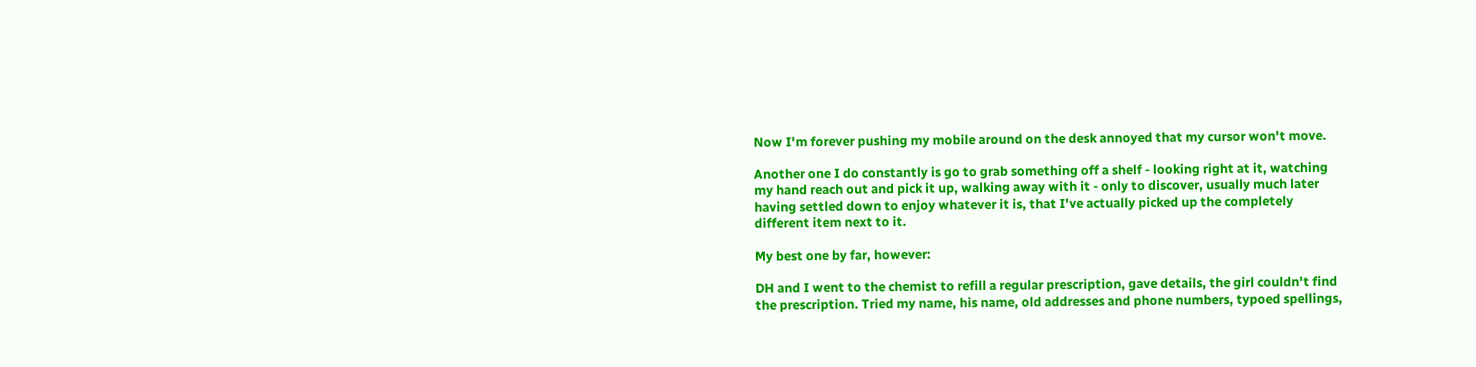Now I'm forever pushing my mobile around on the desk annoyed that my cursor won't move.

Another one I do constantly is go to grab something off a shelf - looking right at it, watching my hand reach out and pick it up, walking away with it - only to discover, usually much later having settled down to enjoy whatever it is, that I've actually picked up the completely different item next to it.

My best one by far, however:

DH and I went to the chemist to refill a regular prescription, gave details, the girl couldn't find the prescription. Tried my name, his name, old addresses and phone numbers, typoed spellings,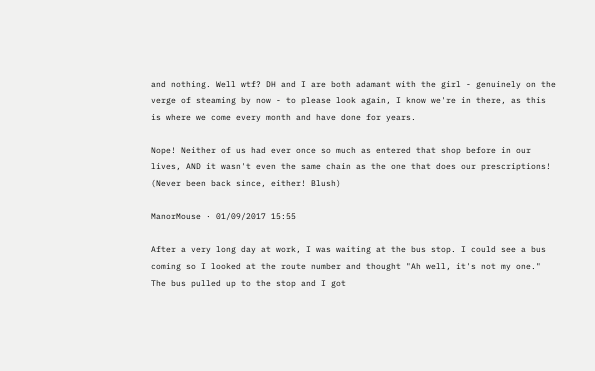and nothing. Well wtf? DH and I are both adamant with the girl - genuinely on the verge of steaming by now - to please look again, I know we're in there, as this is where we come every month and have done for years.

Nope! Neither of us had ever once so much as entered that shop before in our lives, AND it wasn't even the same chain as the one that does our prescriptions! (Never been back since, either! Blush)

ManorMouse · 01/09/2017 15:55

After a very long day at work, I was waiting at the bus stop. I could see a bus coming so I looked at the route number and thought "Ah well, it's not my one." The bus pulled up to the stop and I got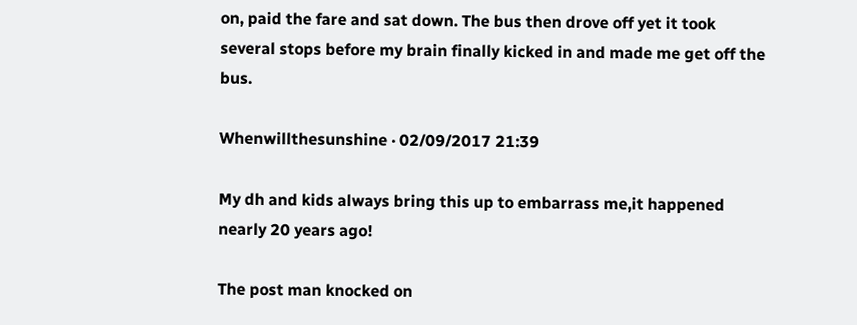on, paid the fare and sat down. The bus then drove off yet it took several stops before my brain finally kicked in and made me get off the bus.

Whenwillthesunshine · 02/09/2017 21:39

My dh and kids always bring this up to embarrass me,it happened nearly 20 years ago!

The post man knocked on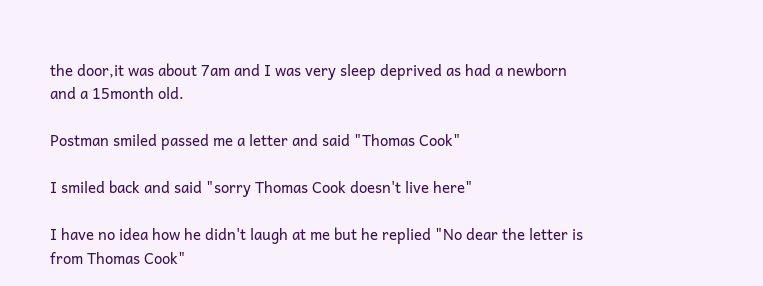the door,it was about 7am and I was very sleep deprived as had a newborn and a 15month old.

Postman smiled passed me a letter and said "Thomas Cook"

I smiled back and said "sorry Thomas Cook doesn't live here"

I have no idea how he didn't laugh at me but he replied "No dear the letter is from Thomas Cook"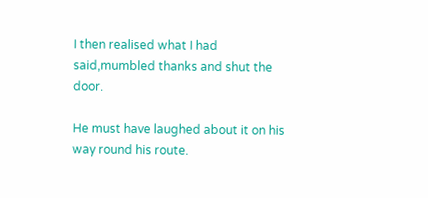I then realised what I had said,mumbled thanks and shut the door.

He must have laughed about it on his way round his route.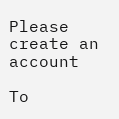Please create an account

To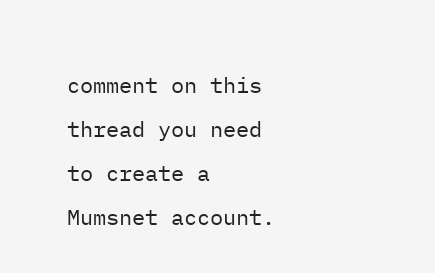comment on this thread you need to create a Mumsnet account.